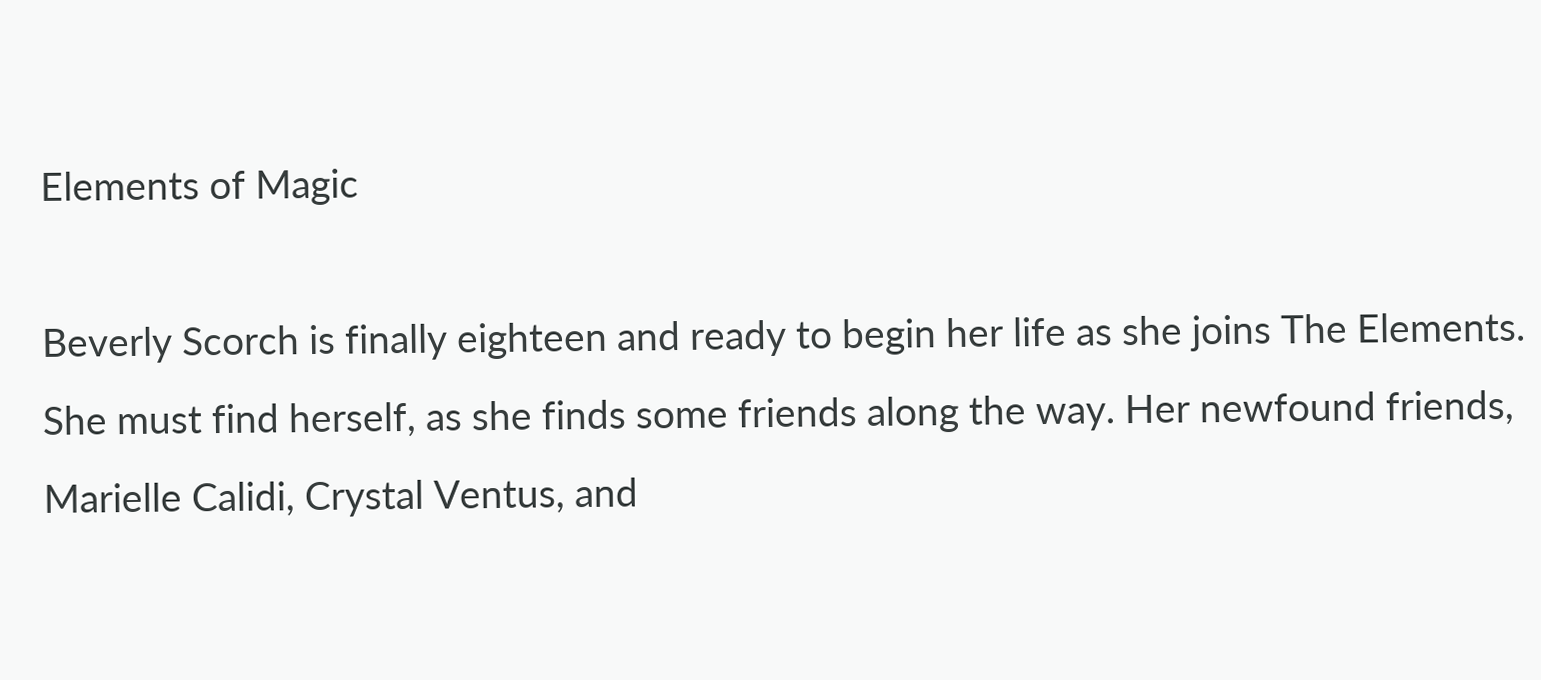Elements of Magic

Beverly Scorch is finally eighteen and ready to begin her life as she joins The Elements. She must find herself, as she finds some friends along the way. Her newfound friends, Marielle Calidi, Crystal Ventus, and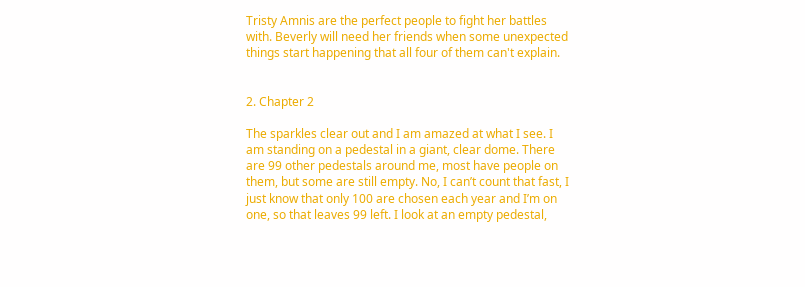Tristy Amnis are the perfect people to fight her battles with. Beverly will need her friends when some unexpected things start happening that all four of them can't explain.


2. Chapter 2

The sparkles clear out and I am amazed at what I see. I am standing on a pedestal in a giant, clear dome. There are 99 other pedestals around me, most have people on them, but some are still empty. No, I can’t count that fast, I just know that only 100 are chosen each year and I’m on one, so that leaves 99 left. I look at an empty pedestal,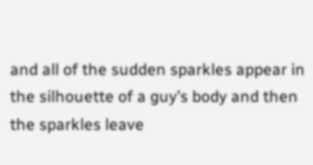and all of the sudden sparkles appear in the silhouette of a guy’s body and then the sparkles leave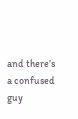and there’s a confused guy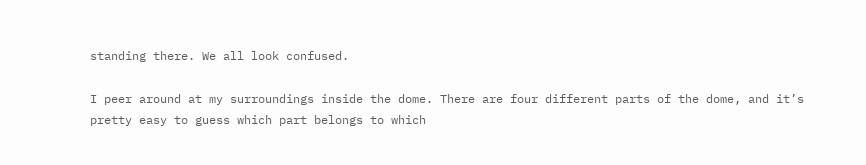standing there. We all look confused.

I peer around at my surroundings inside the dome. There are four different parts of the dome, and it’s pretty easy to guess which part belongs to which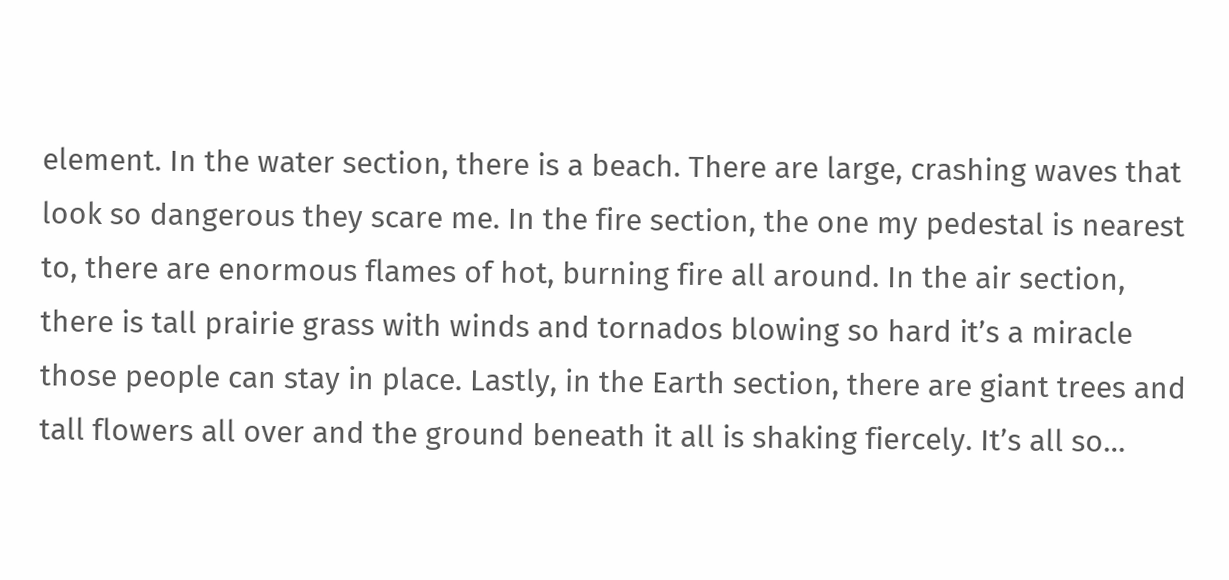element. In the water section, there is a beach. There are large, crashing waves that look so dangerous they scare me. In the fire section, the one my pedestal is nearest to, there are enormous flames of hot, burning fire all around. In the air section, there is tall prairie grass with winds and tornados blowing so hard it’s a miracle those people can stay in place. Lastly, in the Earth section, there are giant trees and tall flowers all over and the ground beneath it all is shaking fiercely. It’s all so…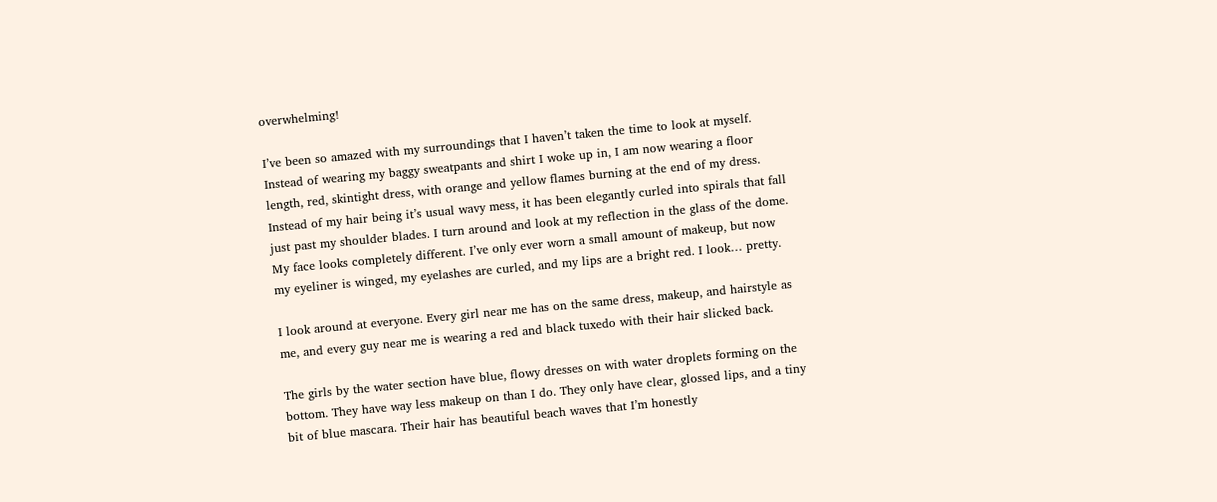overwhelming!

I’ve been so amazed with my surroundings that I haven’t taken the time to look at myself. Instead of wearing my baggy sweatpants and shirt I woke up in, I am now wearing a floor length, red, skintight dress, with orange and yellow flames burning at the end of my dress. Instead of my hair being it’s usual wavy mess, it has been elegantly curled into spirals that fall just past my shoulder blades. I turn around and look at my reflection in the glass of the dome. My face looks completely different. I’ve only ever worn a small amount of makeup, but now my eyeliner is winged, my eyelashes are curled, and my lips are a bright red. I look… pretty.

I look around at everyone. Every girl near me has on the same dress, makeup, and hairstyle as me, and every guy near me is wearing a red and black tuxedo with their hair slicked back.

The girls by the water section have blue, flowy dresses on with water droplets forming on the bottom. They have way less makeup on than I do. They only have clear, glossed lips, and a tiny bit of blue mascara. Their hair has beautiful beach waves that I’m honestly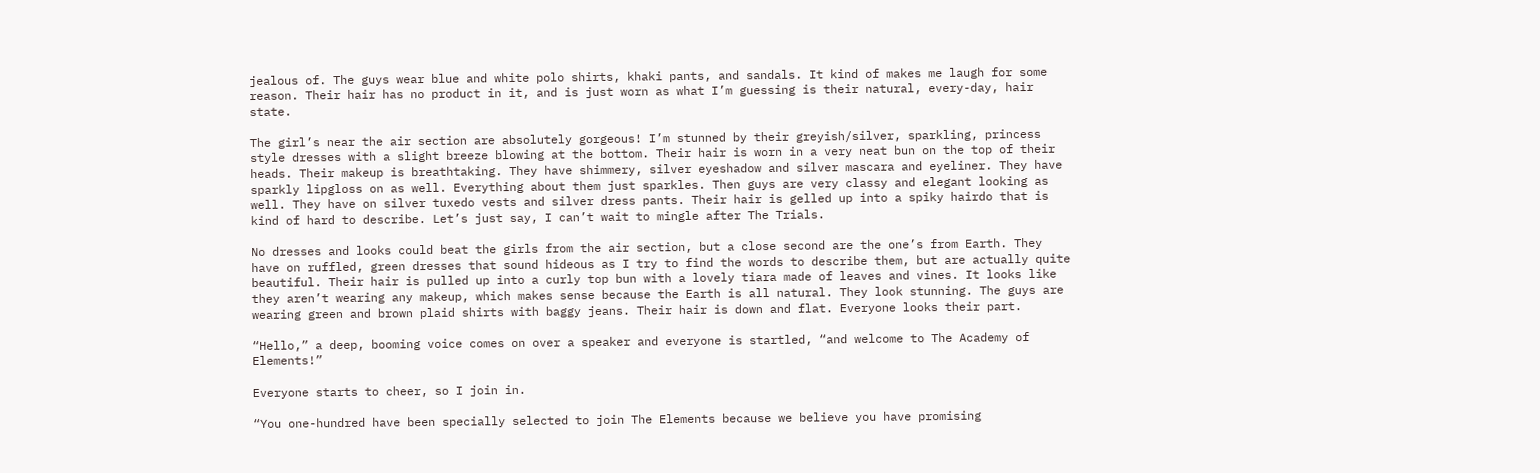jealous of. The guys wear blue and white polo shirts, khaki pants, and sandals. It kind of makes me laugh for some reason. Their hair has no product in it, and is just worn as what I’m guessing is their natural, every-day, hair state.

The girl’s near the air section are absolutely gorgeous! I’m stunned by their greyish/silver, sparkling, princess style dresses with a slight breeze blowing at the bottom. Their hair is worn in a very neat bun on the top of their heads. Their makeup is breathtaking. They have shimmery, silver eyeshadow and silver mascara and eyeliner. They have sparkly lipgloss on as well. Everything about them just sparkles. Then guys are very classy and elegant looking as well. They have on silver tuxedo vests and silver dress pants. Their hair is gelled up into a spiky hairdo that is kind of hard to describe. Let’s just say, I can’t wait to mingle after The Trials.

No dresses and looks could beat the girls from the air section, but a close second are the one’s from Earth. They have on ruffled, green dresses that sound hideous as I try to find the words to describe them, but are actually quite beautiful. Their hair is pulled up into a curly top bun with a lovely tiara made of leaves and vines. It looks like they aren’t wearing any makeup, which makes sense because the Earth is all natural. They look stunning. The guys are wearing green and brown plaid shirts with baggy jeans. Their hair is down and flat. Everyone looks their part.

“Hello,” a deep, booming voice comes on over a speaker and everyone is startled, “and welcome to The Academy of Elements!”

Everyone starts to cheer, so I join in.

“You one-hundred have been specially selected to join The Elements because we believe you have promising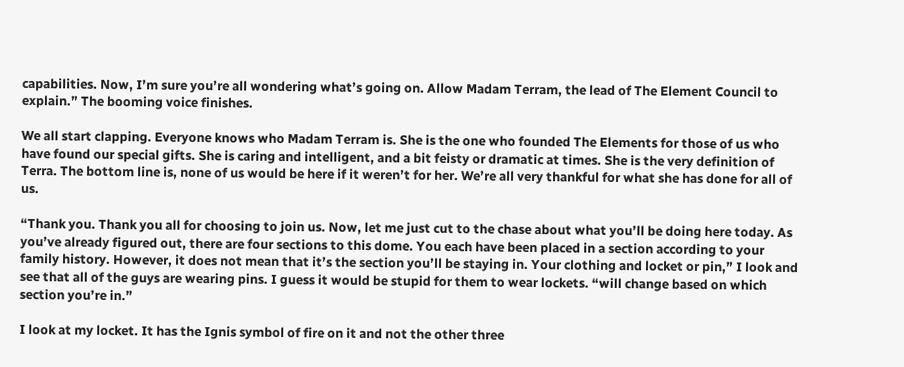capabilities. Now, I’m sure you’re all wondering what’s going on. Allow Madam Terram, the lead of The Element Council to explain.” The booming voice finishes.

We all start clapping. Everyone knows who Madam Terram is. She is the one who founded The Elements for those of us who have found our special gifts. She is caring and intelligent, and a bit feisty or dramatic at times. She is the very definition of Terra. The bottom line is, none of us would be here if it weren’t for her. We’re all very thankful for what she has done for all of us.

“Thank you. Thank you all for choosing to join us. Now, let me just cut to the chase about what you’ll be doing here today. As you’ve already figured out, there are four sections to this dome. You each have been placed in a section according to your family history. However, it does not mean that it’s the section you’ll be staying in. Your clothing and locket or pin,” I look and see that all of the guys are wearing pins. I guess it would be stupid for them to wear lockets. “will change based on which section you’re in.”

I look at my locket. It has the Ignis symbol of fire on it and not the other three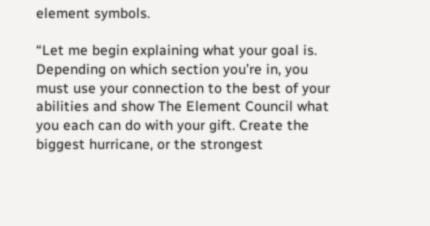element symbols.

“Let me begin explaining what your goal is. Depending on which section you’re in, you must use your connection to the best of your abilities and show The Element Council what you each can do with your gift. Create the biggest hurricane, or the strongest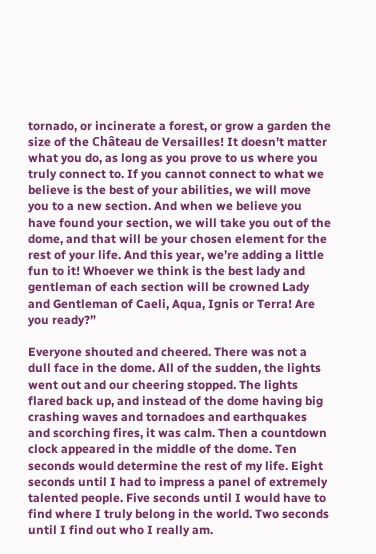tornado, or incinerate a forest, or grow a garden the size of the Château de Versailles! It doesn’t matter what you do, as long as you prove to us where you truly connect to. If you cannot connect to what we believe is the best of your abilities, we will move you to a new section. And when we believe you have found your section, we will take you out of the dome, and that will be your chosen element for the rest of your life. And this year, we’re adding a little fun to it! Whoever we think is the best lady and gentleman of each section will be crowned Lady and Gentleman of Caeli, Aqua, Ignis or Terra! Are you ready?”

Everyone shouted and cheered. There was not a dull face in the dome. All of the sudden, the lights went out and our cheering stopped. The lights flared back up, and instead of the dome having big crashing waves and tornadoes and earthquakes and scorching fires, it was calm. Then a countdown clock appeared in the middle of the dome. Ten seconds would determine the rest of my life. Eight seconds until I had to impress a panel of extremely talented people. Five seconds until I would have to find where I truly belong in the world. Two seconds until I find out who I really am.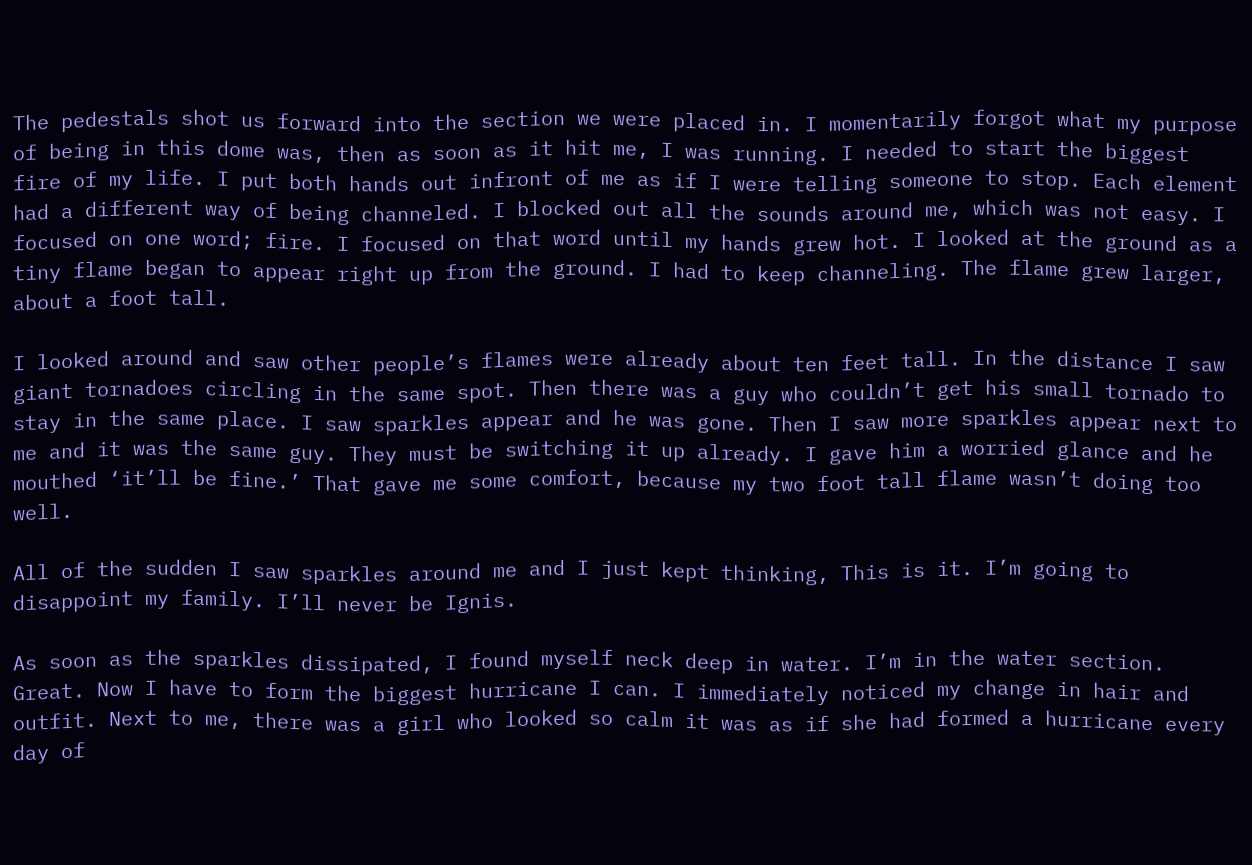The pedestals shot us forward into the section we were placed in. I momentarily forgot what my purpose of being in this dome was, then as soon as it hit me, I was running. I needed to start the biggest fire of my life. I put both hands out infront of me as if I were telling someone to stop. Each element had a different way of being channeled. I blocked out all the sounds around me, which was not easy. I focused on one word; fire. I focused on that word until my hands grew hot. I looked at the ground as a tiny flame began to appear right up from the ground. I had to keep channeling. The flame grew larger, about a foot tall.

I looked around and saw other people’s flames were already about ten feet tall. In the distance I saw giant tornadoes circling in the same spot. Then there was a guy who couldn’t get his small tornado to stay in the same place. I saw sparkles appear and he was gone. Then I saw more sparkles appear next to me and it was the same guy. They must be switching it up already. I gave him a worried glance and he mouthed ‘it’ll be fine.’ That gave me some comfort, because my two foot tall flame wasn’t doing too well.

All of the sudden I saw sparkles around me and I just kept thinking, This is it. I’m going to disappoint my family. I’ll never be Ignis.

As soon as the sparkles dissipated, I found myself neck deep in water. I’m in the water section. Great. Now I have to form the biggest hurricane I can. I immediately noticed my change in hair and outfit. Next to me, there was a girl who looked so calm it was as if she had formed a hurricane every day of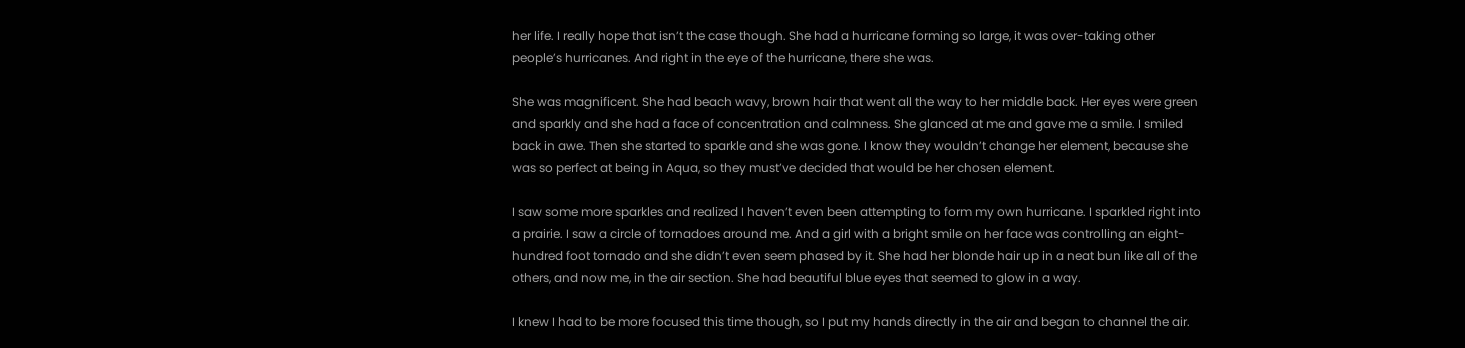her life. I really hope that isn’t the case though. She had a hurricane forming so large, it was over-taking other people’s hurricanes. And right in the eye of the hurricane, there she was.

She was magnificent. She had beach wavy, brown hair that went all the way to her middle back. Her eyes were green and sparkly and she had a face of concentration and calmness. She glanced at me and gave me a smile. I smiled back in awe. Then she started to sparkle and she was gone. I know they wouldn’t change her element, because she was so perfect at being in Aqua, so they must’ve decided that would be her chosen element.

I saw some more sparkles and realized I haven’t even been attempting to form my own hurricane. I sparkled right into a prairie. I saw a circle of tornadoes around me. And a girl with a bright smile on her face was controlling an eight-hundred foot tornado and she didn’t even seem phased by it. She had her blonde hair up in a neat bun like all of the others, and now me, in the air section. She had beautiful blue eyes that seemed to glow in a way.

I knew I had to be more focused this time though, so I put my hands directly in the air and began to channel the air.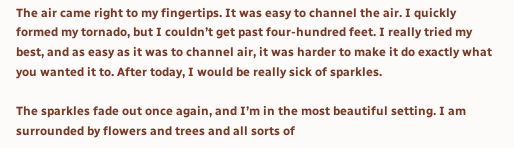The air came right to my fingertips. It was easy to channel the air. I quickly formed my tornado, but I couldn’t get past four-hundred feet. I really tried my best, and as easy as it was to channel air, it was harder to make it do exactly what you wanted it to. After today, I would be really sick of sparkles.

The sparkles fade out once again, and I’m in the most beautiful setting. I am surrounded by flowers and trees and all sorts of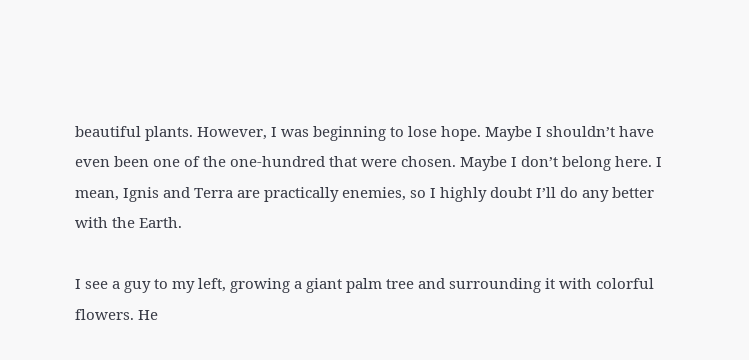beautiful plants. However, I was beginning to lose hope. Maybe I shouldn’t have even been one of the one-hundred that were chosen. Maybe I don’t belong here. I mean, Ignis and Terra are practically enemies, so I highly doubt I’ll do any better with the Earth.

I see a guy to my left, growing a giant palm tree and surrounding it with colorful flowers. He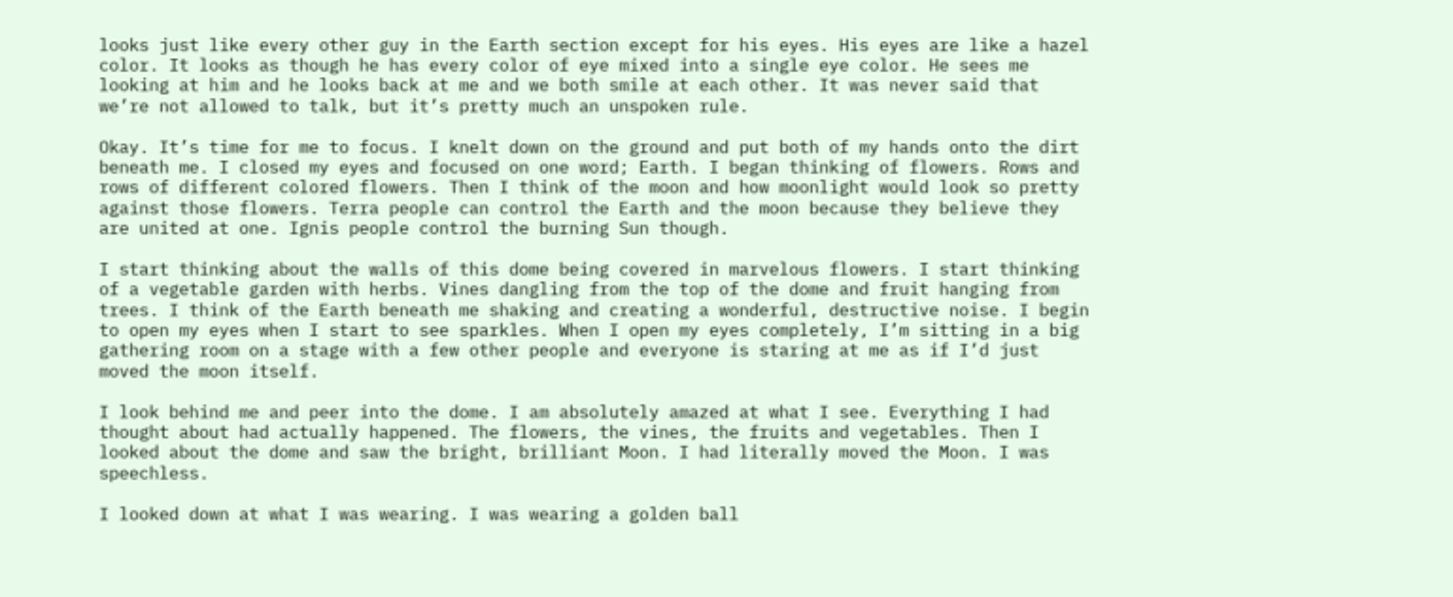looks just like every other guy in the Earth section except for his eyes. His eyes are like a hazel color. It looks as though he has every color of eye mixed into a single eye color. He sees me looking at him and he looks back at me and we both smile at each other. It was never said that we’re not allowed to talk, but it’s pretty much an unspoken rule.

Okay. It’s time for me to focus. I knelt down on the ground and put both of my hands onto the dirt beneath me. I closed my eyes and focused on one word; Earth. I began thinking of flowers. Rows and rows of different colored flowers. Then I think of the moon and how moonlight would look so pretty against those flowers. Terra people can control the Earth and the moon because they believe they are united at one. Ignis people control the burning Sun though.

I start thinking about the walls of this dome being covered in marvelous flowers. I start thinking of a vegetable garden with herbs. Vines dangling from the top of the dome and fruit hanging from trees. I think of the Earth beneath me shaking and creating a wonderful, destructive noise. I begin to open my eyes when I start to see sparkles. When I open my eyes completely, I’m sitting in a big gathering room on a stage with a few other people and everyone is staring at me as if I’d just moved the moon itself.

I look behind me and peer into the dome. I am absolutely amazed at what I see. Everything I had thought about had actually happened. The flowers, the vines, the fruits and vegetables. Then I looked about the dome and saw the bright, brilliant Moon. I had literally moved the Moon. I was speechless.

I looked down at what I was wearing. I was wearing a golden ball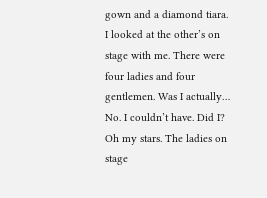gown and a diamond tiara. I looked at the other’s on stage with me. There were four ladies and four gentlemen. Was I actually… No. I couldn’t have. Did I? Oh my stars. The ladies on stage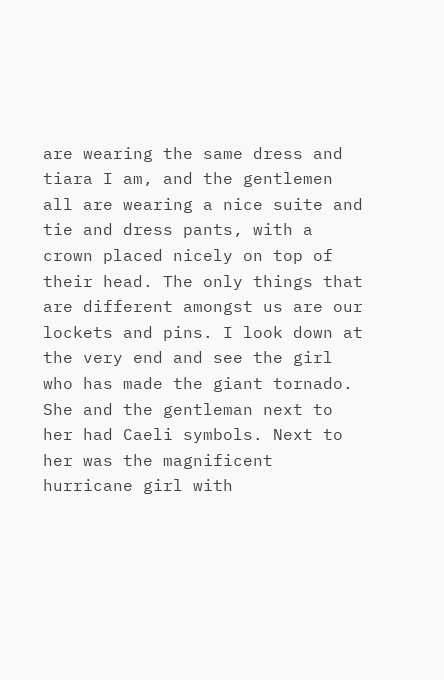are wearing the same dress and tiara I am, and the gentlemen all are wearing a nice suite and tie and dress pants, with a crown placed nicely on top of their head. The only things that are different amongst us are our lockets and pins. I look down at the very end and see the girl who has made the giant tornado. She and the gentleman next to her had Caeli symbols. Next to her was the magnificent hurricane girl with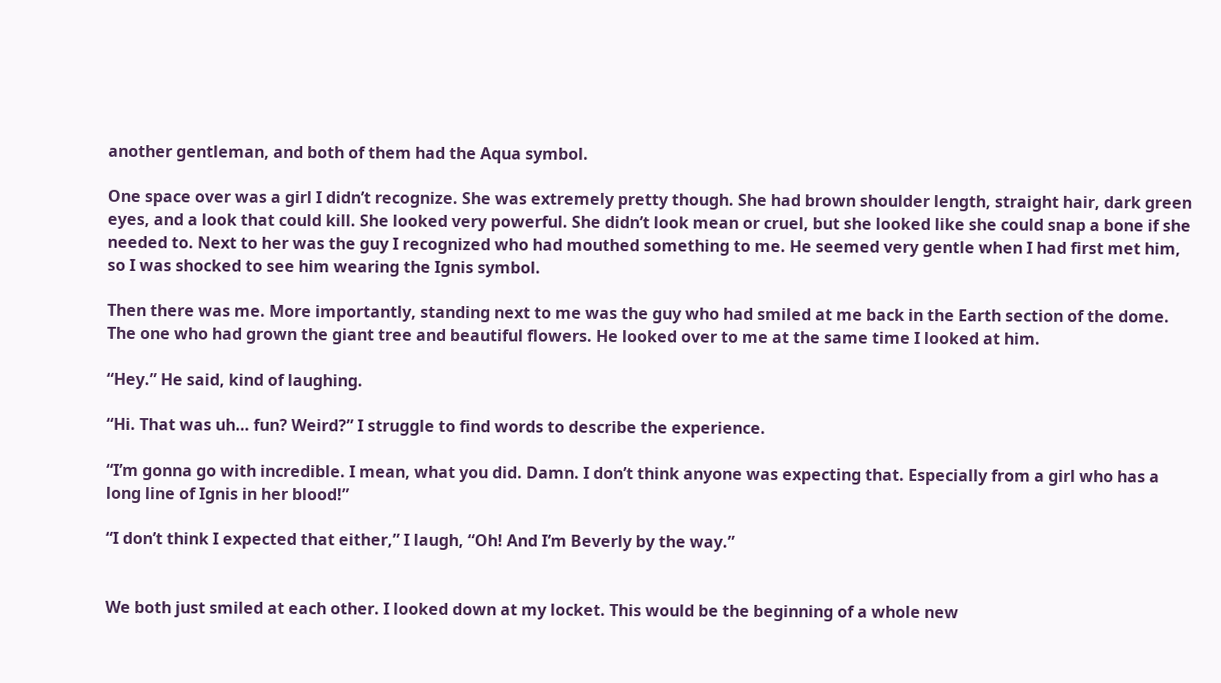another gentleman, and both of them had the Aqua symbol.

One space over was a girl I didn’t recognize. She was extremely pretty though. She had brown shoulder length, straight hair, dark green eyes, and a look that could kill. She looked very powerful. She didn’t look mean or cruel, but she looked like she could snap a bone if she needed to. Next to her was the guy I recognized who had mouthed something to me. He seemed very gentle when I had first met him, so I was shocked to see him wearing the Ignis symbol.

Then there was me. More importantly, standing next to me was the guy who had smiled at me back in the Earth section of the dome. The one who had grown the giant tree and beautiful flowers. He looked over to me at the same time I looked at him.

“Hey.” He said, kind of laughing.

“Hi. That was uh… fun? Weird?” I struggle to find words to describe the experience.

“I’m gonna go with incredible. I mean, what you did. Damn. I don’t think anyone was expecting that. Especially from a girl who has a long line of Ignis in her blood!”

“I don’t think I expected that either,” I laugh, “Oh! And I’m Beverly by the way.”


We both just smiled at each other. I looked down at my locket. This would be the beginning of a whole new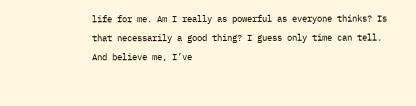life for me. Am I really as powerful as everyone thinks? Is that necessarily a good thing? I guess only time can tell. And believe me, I’ve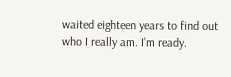waited eighteen years to find out who I really am. I’m ready.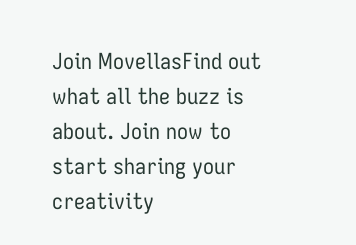Join MovellasFind out what all the buzz is about. Join now to start sharing your creativity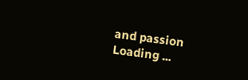and passion
Loading ...